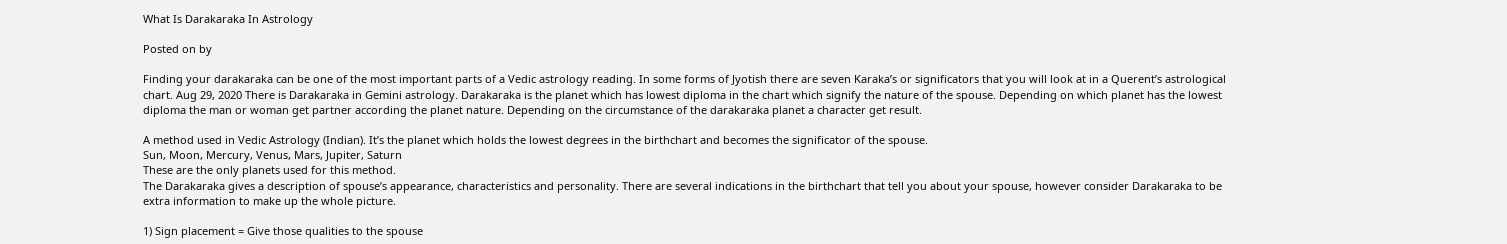What Is Darakaraka In Astrology

Posted on by

Finding your darakaraka can be one of the most important parts of a Vedic astrology reading. In some forms of Jyotish there are seven Karaka’s or significators that you will look at in a Querent’s astrological chart. Aug 29, 2020 There is Darakaraka in Gemini astrology. Darakaraka is the planet which has lowest diploma in the chart which signify the nature of the spouse. Depending on which planet has the lowest diploma the man or woman get partner according the planet nature. Depending on the circumstance of the darakaraka planet a character get result.

A method used in Vedic Astrology (Indian). It’s the planet which holds the lowest degrees in the birthchart and becomes the significator of the spouse.
Sun, Moon, Mercury, Venus, Mars, Jupiter, Saturn
These are the only planets used for this method.
The Darakaraka gives a description of spouse’s appearance, characteristics and personality. There are several indications in the birthchart that tell you about your spouse, however consider Darakaraka to be extra information to make up the whole picture.

1) Sign placement = Give those qualities to the spouse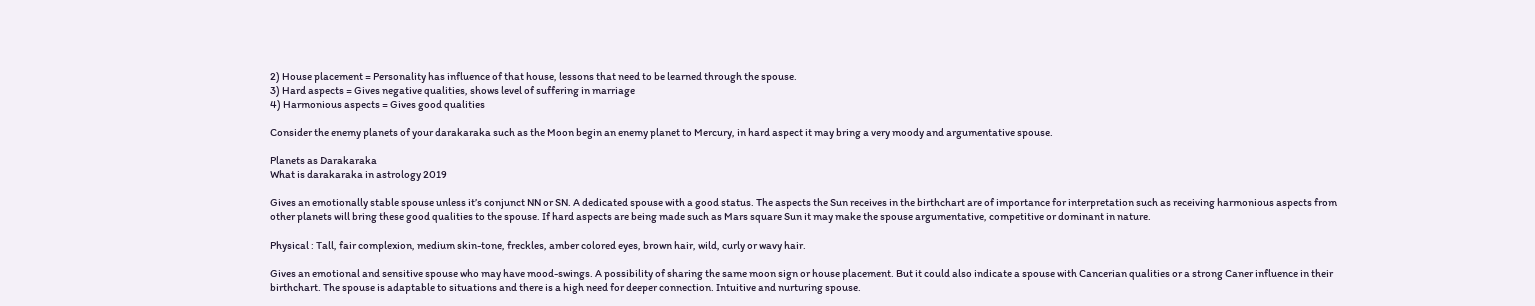2) House placement = Personality has influence of that house, lessons that need to be learned through the spouse.
3) Hard aspects = Gives negative qualities, shows level of suffering in marriage
4) Harmonious aspects = Gives good qualities

Consider the enemy planets of your darakaraka such as the Moon begin an enemy planet to Mercury, in hard aspect it may bring a very moody and argumentative spouse.

Planets as Darakaraka
What is darakaraka in astrology 2019

Gives an emotionally stable spouse unless it’s conjunct NN or SN. A dedicated spouse with a good status. The aspects the Sun receives in the birthchart are of importance for interpretation such as receiving harmonious aspects from other planets will bring these good qualities to the spouse. If hard aspects are being made such as Mars square Sun it may make the spouse argumentative, competitive or dominant in nature.

Physical : Tall, fair complexion, medium skin-tone, freckles, amber colored eyes, brown hair, wild, curly or wavy hair.

Gives an emotional and sensitive spouse who may have mood-swings. A possibility of sharing the same moon sign or house placement. But it could also indicate a spouse with Cancerian qualities or a strong Caner influence in their birthchart. The spouse is adaptable to situations and there is a high need for deeper connection. Intuitive and nurturing spouse.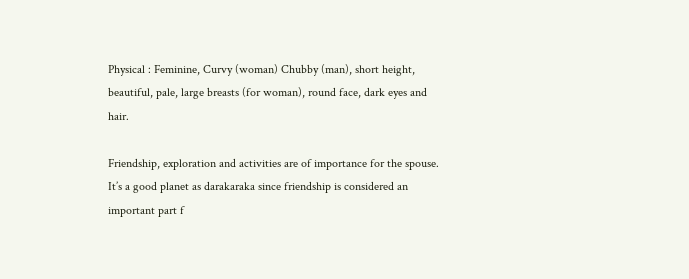Physical : Feminine, Curvy (woman) Chubby (man), short height, beautiful, pale, large breasts (for woman), round face, dark eyes and hair.

Friendship, exploration and activities are of importance for the spouse. It’s a good planet as darakaraka since friendship is considered an important part f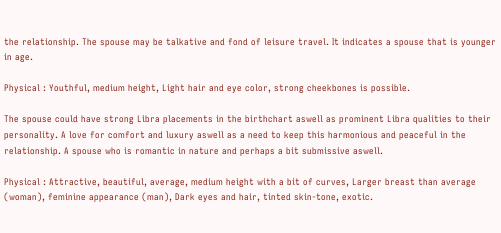the relationship. The spouse may be talkative and fond of leisure travel. It indicates a spouse that is younger in age.

Physical : Youthful, medium height, Light hair and eye color, strong cheekbones is possible.

The spouse could have strong Libra placements in the birthchart aswell as prominent Libra qualities to their personality. A love for comfort and luxury aswell as a need to keep this harmonious and peaceful in the relationship. A spouse who is romantic in nature and perhaps a bit submissive aswell.

Physical : Attractive, beautiful, average, medium height with a bit of curves, Larger breast than average (woman), feminine appearance (man), Dark eyes and hair, tinted skin-tone, exotic.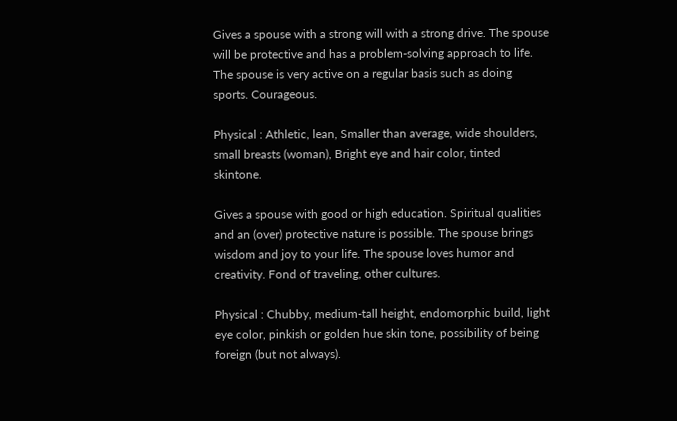Gives a spouse with a strong will with a strong drive. The spouse will be protective and has a problem-solving approach to life. The spouse is very active on a regular basis such as doing sports. Courageous.

Physical : Athletic, lean, Smaller than average, wide shoulders, small breasts (woman), Bright eye and hair color, tinted skintone.

Gives a spouse with good or high education. Spiritual qualities and an (over) protective nature is possible. The spouse brings wisdom and joy to your life. The spouse loves humor and creativity. Fond of traveling, other cultures.

Physical : Chubby, medium-tall height, endomorphic build, light eye color, pinkish or golden hue skin tone, possibility of being foreign (but not always).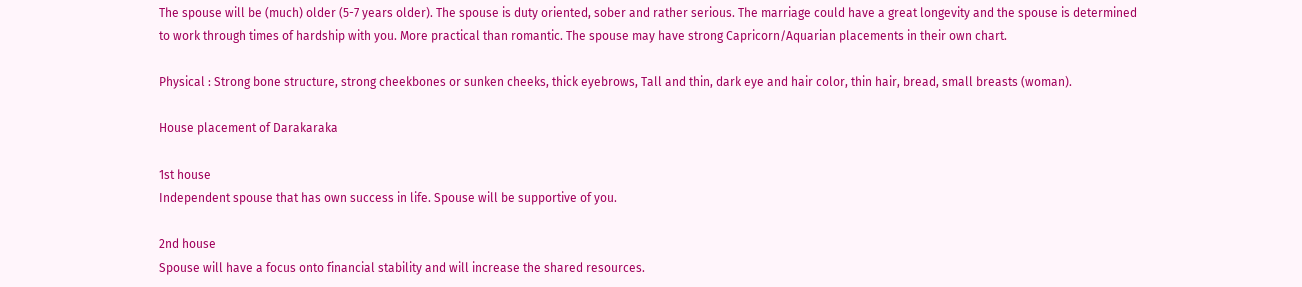The spouse will be (much) older (5-7 years older). The spouse is duty oriented, sober and rather serious. The marriage could have a great longevity and the spouse is determined to work through times of hardship with you. More practical than romantic. The spouse may have strong Capricorn/Aquarian placements in their own chart.

Physical : Strong bone structure, strong cheekbones or sunken cheeks, thick eyebrows, Tall and thin, dark eye and hair color, thin hair, bread, small breasts (woman).

House placement of Darakaraka

1st house
Independent spouse that has own success in life. Spouse will be supportive of you.

2nd house
Spouse will have a focus onto financial stability and will increase the shared resources.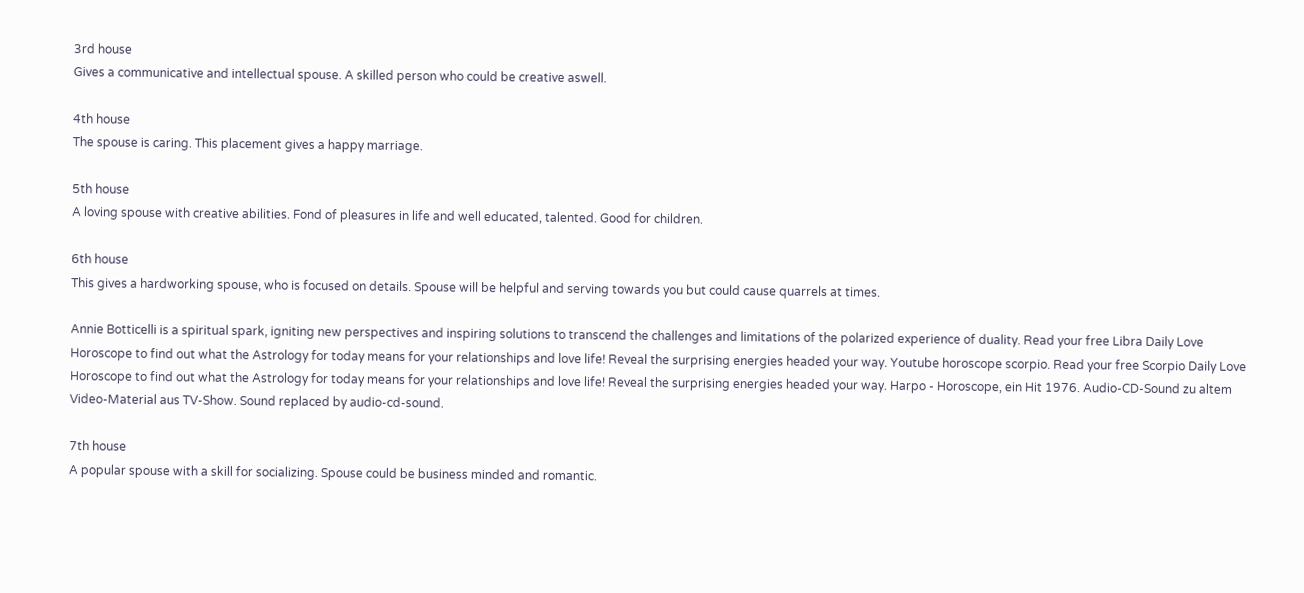3rd house
Gives a communicative and intellectual spouse. A skilled person who could be creative aswell.

4th house
The spouse is caring. This placement gives a happy marriage.

5th house
A loving spouse with creative abilities. Fond of pleasures in life and well educated, talented. Good for children.

6th house
This gives a hardworking spouse, who is focused on details. Spouse will be helpful and serving towards you but could cause quarrels at times.

Annie Botticelli is a spiritual spark, igniting new perspectives and inspiring solutions to transcend the challenges and limitations of the polarized experience of duality. Read your free Libra Daily Love Horoscope to find out what the Astrology for today means for your relationships and love life! Reveal the surprising energies headed your way. Youtube horoscope scorpio. Read your free Scorpio Daily Love Horoscope to find out what the Astrology for today means for your relationships and love life! Reveal the surprising energies headed your way. Harpo - Horoscope, ein Hit 1976. Audio-CD-Sound zu altem Video-Material aus TV-Show. Sound replaced by audio-cd-sound.

7th house
A popular spouse with a skill for socializing. Spouse could be business minded and romantic.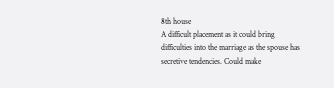8th house
A difficult placement as it could bring difficulties into the marriage as the spouse has secretive tendencies. Could make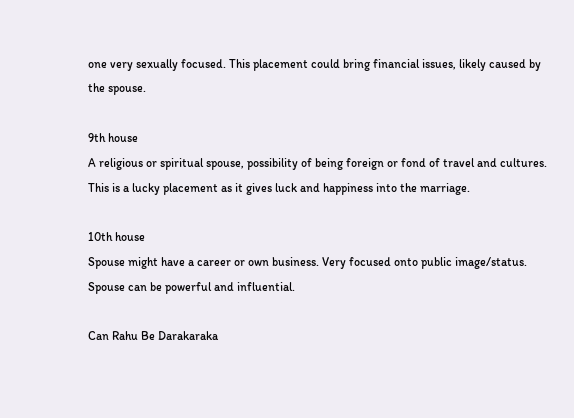one very sexually focused. This placement could bring financial issues, likely caused by the spouse.

9th house
A religious or spiritual spouse, possibility of being foreign or fond of travel and cultures. This is a lucky placement as it gives luck and happiness into the marriage.

10th house
Spouse might have a career or own business. Very focused onto public image/status. Spouse can be powerful and influential.

Can Rahu Be Darakaraka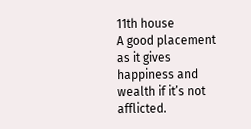11th house
A good placement as it gives happiness and wealth if it’s not afflicted.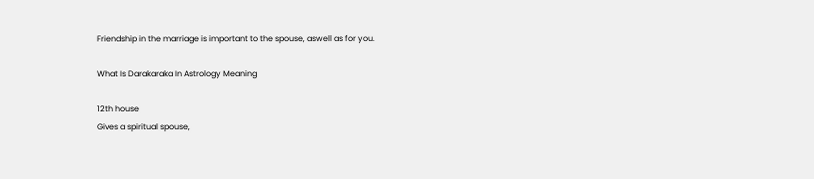Friendship in the marriage is important to the spouse, aswell as for you.

What Is Darakaraka In Astrology Meaning

12th house
Gives a spiritual spouse,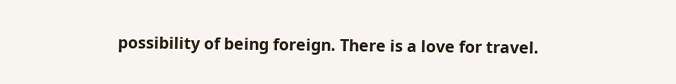possibility of being foreign. There is a love for travel.